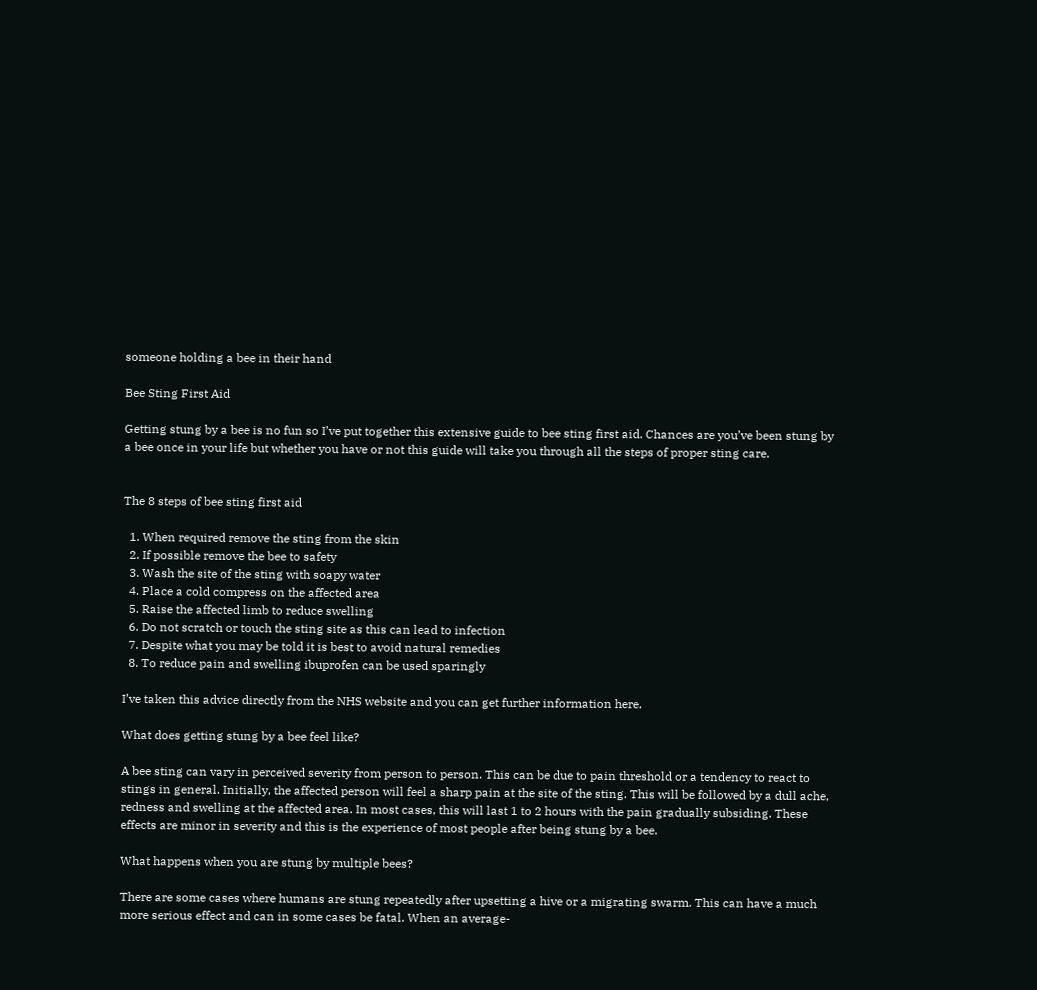someone holding a bee in their hand

Bee Sting First Aid

Getting stung by a bee is no fun so I’ve put together this extensive guide to bee sting first aid. Chances are you’ve been stung by a bee once in your life but whether you have or not this guide will take you through all the steps of proper sting care.


The 8 steps of bee sting first aid

  1. When required remove the sting from the skin
  2. If possible remove the bee to safety
  3. Wash the site of the sting with soapy water
  4. Place a cold compress on the affected area
  5. Raise the affected limb to reduce swelling
  6. Do not scratch or touch the sting site as this can lead to infection
  7. Despite what you may be told it is best to avoid natural remedies
  8. To reduce pain and swelling ibuprofen can be used sparingly

I’ve taken this advice directly from the NHS website and you can get further information here.

What does getting stung by a bee feel like?

A bee sting can vary in perceived severity from person to person. This can be due to pain threshold or a tendency to react to stings in general. Initially, the affected person will feel a sharp pain at the site of the sting. This will be followed by a dull ache, redness and swelling at the affected area. In most cases, this will last 1 to 2 hours with the pain gradually subsiding. These effects are minor in severity and this is the experience of most people after being stung by a bee.

What happens when you are stung by multiple bees?

There are some cases where humans are stung repeatedly after upsetting a hive or a migrating swarm. This can have a much more serious effect and can in some cases be fatal. When an average-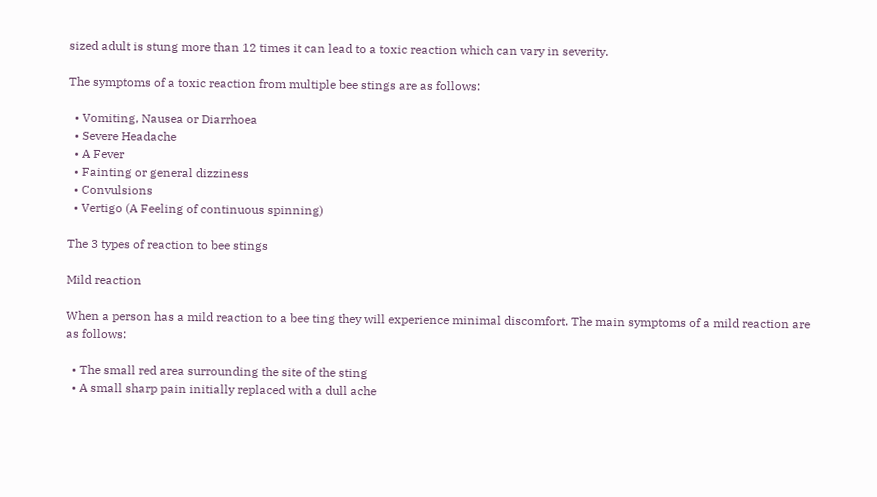sized adult is stung more than 12 times it can lead to a toxic reaction which can vary in severity.

The symptoms of a toxic reaction from multiple bee stings are as follows:

  • Vomiting, Nausea or Diarrhoea
  • Severe Headache
  • A Fever
  • Fainting or general dizziness
  • Convulsions
  • Vertigo (A Feeling of continuous spinning)

The 3 types of reaction to bee stings

Mild reaction

When a person has a mild reaction to a bee ting they will experience minimal discomfort. The main symptoms of a mild reaction are as follows:

  • The small red area surrounding the site of the sting
  • A small sharp pain initially replaced with a dull ache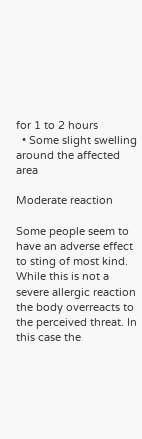for 1 to 2 hours
  • Some slight swelling around the affected area

Moderate reaction

Some people seem to have an adverse effect to sting of most kind. While this is not a severe allergic reaction the body overreacts to the perceived threat. In this case the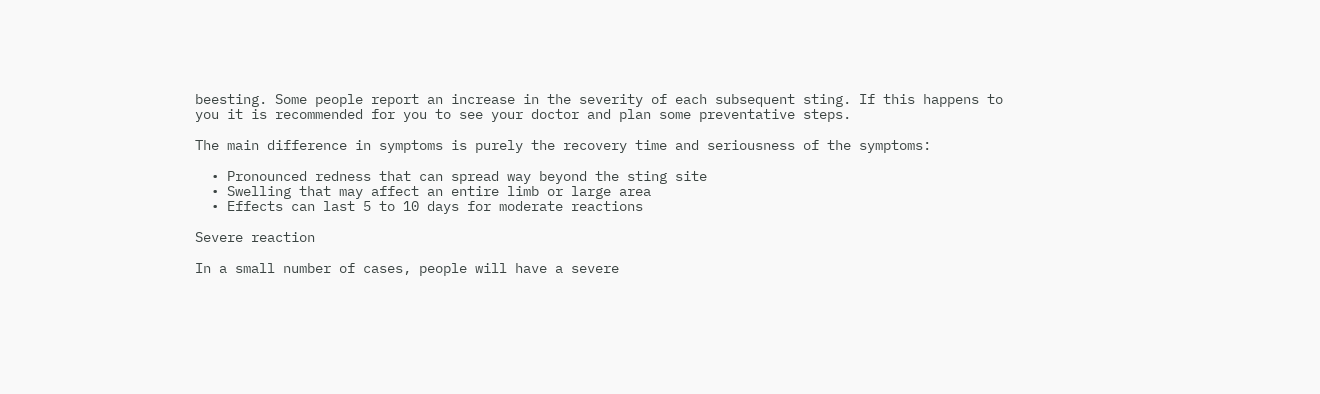beesting. Some people report an increase in the severity of each subsequent sting. If this happens to you it is recommended for you to see your doctor and plan some preventative steps.

The main difference in symptoms is purely the recovery time and seriousness of the symptoms:

  • Pronounced redness that can spread way beyond the sting site
  • Swelling that may affect an entire limb or large area
  • Effects can last 5 to 10 days for moderate reactions

Severe reaction

In a small number of cases, people will have a severe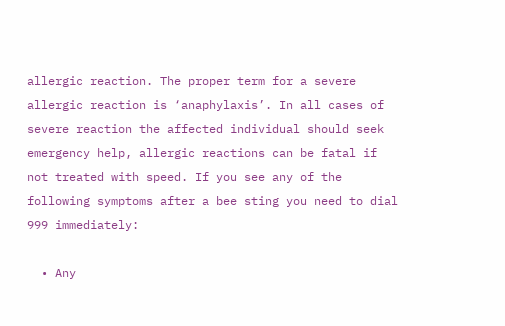allergic reaction. The proper term for a severe allergic reaction is ‘anaphylaxis’. In all cases of severe reaction the affected individual should seek emergency help, allergic reactions can be fatal if not treated with speed. If you see any of the following symptoms after a bee sting you need to dial 999 immediately:

  • Any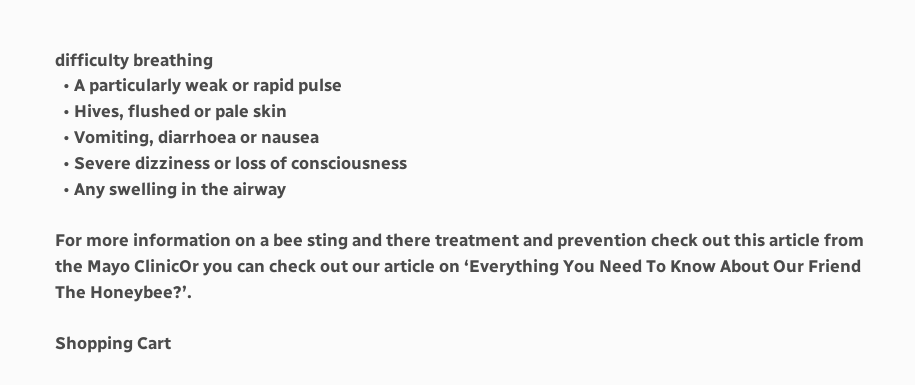difficulty breathing
  • A particularly weak or rapid pulse
  • Hives, flushed or pale skin
  • Vomiting, diarrhoea or nausea
  • Severe dizziness or loss of consciousness
  • Any swelling in the airway

For more information on a bee sting and there treatment and prevention check out this article from the Mayo ClinicOr you can check out our article on ‘Everything You Need To Know About Our Friend The Honeybee?’.

Shopping Cart